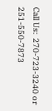Call Us:  270-723-3240 or 251-550-7873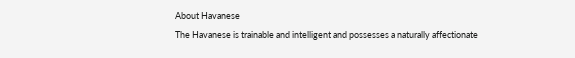About Havanese
The Havanese is trainable and intelligent and possesses a naturally affectionate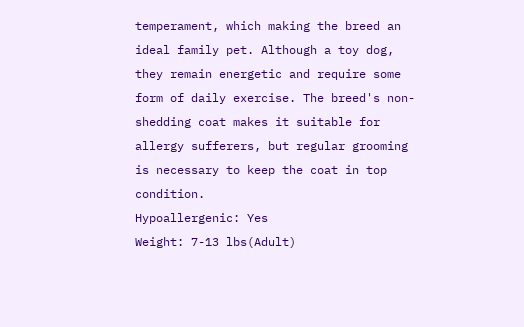temperament, which making the breed an ideal family pet. Although a toy dog, they remain energetic and require some form of daily exercise. The breed's non-shedding coat makes it suitable for allergy sufferers, but regular grooming is necessary to keep the coat in top condition.
Hypoallergenic: Yes
Weight: 7-13 lbs(Adult)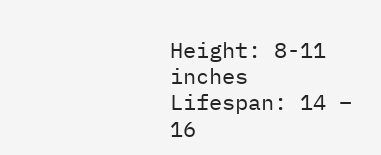Height: 8-11 inches
Lifespan: 14 – 16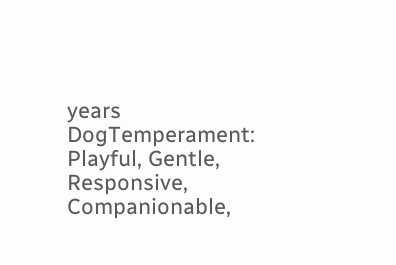years
DogTemperament: Playful, Gentle, Responsive, Companionable,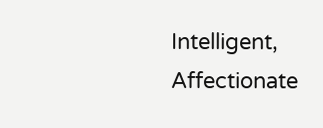Intelligent, Affectionate